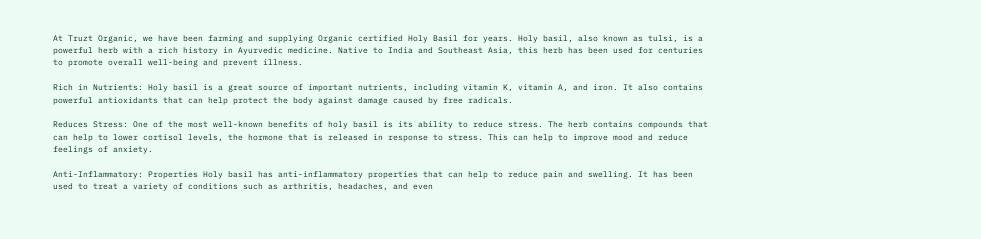At Truzt Organic, we have been farming and supplying Organic certified Holy Basil for years. Holy basil, also known as tulsi, is a powerful herb with a rich history in Ayurvedic medicine. Native to India and Southeast Asia, this herb has been used for centuries to promote overall well-being and prevent illness.

Rich in Nutrients: Holy basil is a great source of important nutrients, including vitamin K, vitamin A, and iron. It also contains powerful antioxidants that can help protect the body against damage caused by free radicals.

Reduces Stress: One of the most well-known benefits of holy basil is its ability to reduce stress. The herb contains compounds that can help to lower cortisol levels, the hormone that is released in response to stress. This can help to improve mood and reduce feelings of anxiety.

Anti-Inflammatory: Properties Holy basil has anti-inflammatory properties that can help to reduce pain and swelling. It has been used to treat a variety of conditions such as arthritis, headaches, and even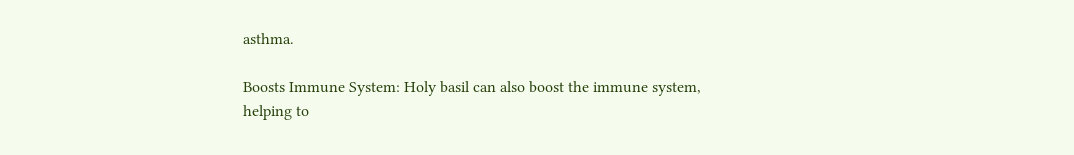asthma.

Boosts Immune System: Holy basil can also boost the immune system, helping to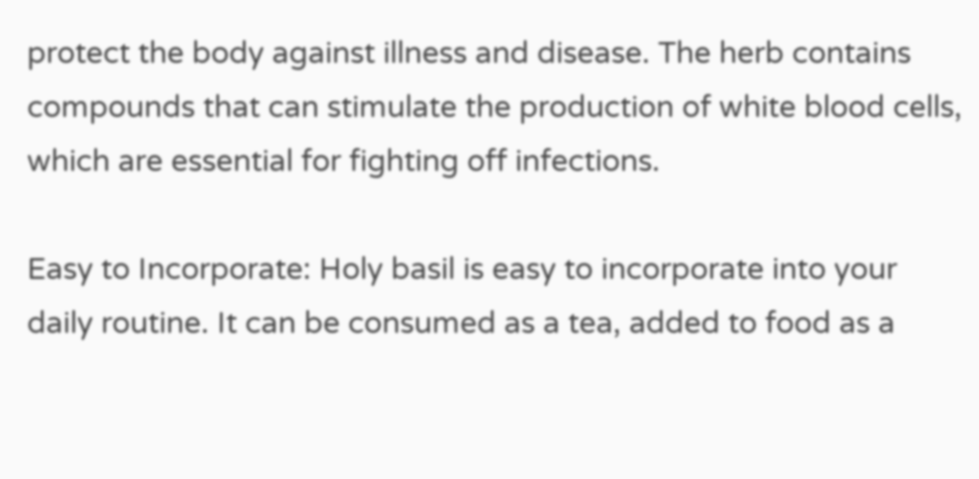protect the body against illness and disease. The herb contains compounds that can stimulate the production of white blood cells, which are essential for fighting off infections.

Easy to Incorporate: Holy basil is easy to incorporate into your daily routine. It can be consumed as a tea, added to food as a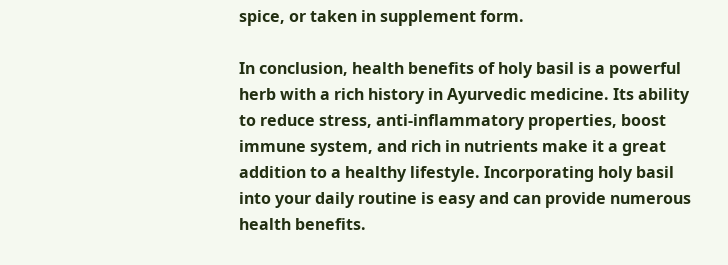spice, or taken in supplement form.

In conclusion, health benefits of holy basil is a powerful herb with a rich history in Ayurvedic medicine. Its ability to reduce stress, anti-inflammatory properties, boost immune system, and rich in nutrients make it a great addition to a healthy lifestyle. Incorporating holy basil into your daily routine is easy and can provide numerous health benefits.